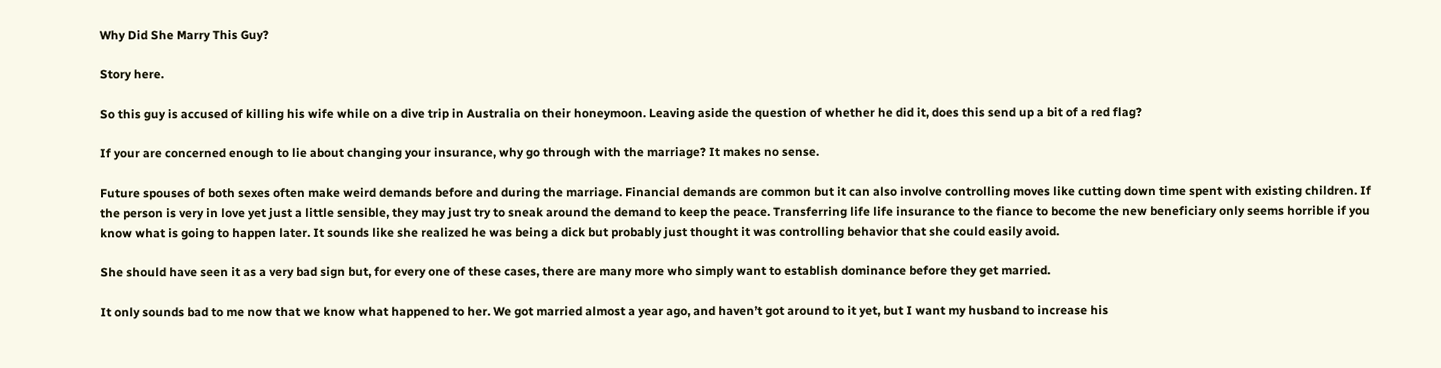Why Did She Marry This Guy?

Story here.

So this guy is accused of killing his wife while on a dive trip in Australia on their honeymoon. Leaving aside the question of whether he did it, does this send up a bit of a red flag?

If your are concerned enough to lie about changing your insurance, why go through with the marriage? It makes no sense.

Future spouses of both sexes often make weird demands before and during the marriage. Financial demands are common but it can also involve controlling moves like cutting down time spent with existing children. If the person is very in love yet just a little sensible, they may just try to sneak around the demand to keep the peace. Transferring life life insurance to the fiance to become the new beneficiary only seems horrible if you know what is going to happen later. It sounds like she realized he was being a dick but probably just thought it was controlling behavior that she could easily avoid.

She should have seen it as a very bad sign but, for every one of these cases, there are many more who simply want to establish dominance before they get married.

It only sounds bad to me now that we know what happened to her. We got married almost a year ago, and haven’t got around to it yet, but I want my husband to increase his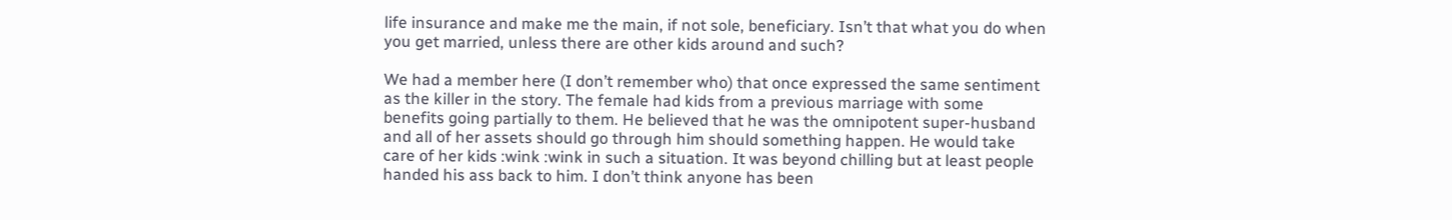life insurance and make me the main, if not sole, beneficiary. Isn’t that what you do when you get married, unless there are other kids around and such?

We had a member here (I don’t remember who) that once expressed the same sentiment as the killer in the story. The female had kids from a previous marriage with some benefits going partially to them. He believed that he was the omnipotent super-husband and all of her assets should go through him should something happen. He would take care of her kids :wink :wink in such a situation. It was beyond chilling but at least people handed his ass back to him. I don’t think anyone has been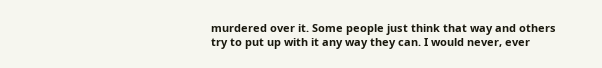murdered over it. Some people just think that way and others try to put up with it any way they can. I would never, ever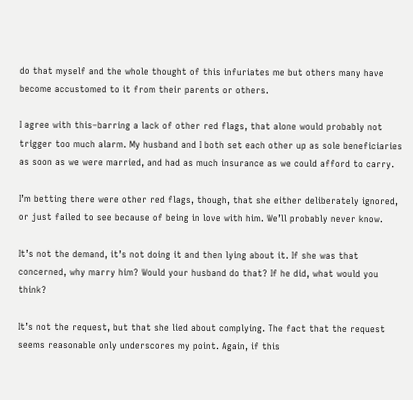do that myself and the whole thought of this infuriates me but others many have become accustomed to it from their parents or others.

I agree with this–barring a lack of other red flags, that alone would probably not trigger too much alarm. My husband and I both set each other up as sole beneficiaries as soon as we were married, and had as much insurance as we could afford to carry.

I’m betting there were other red flags, though, that she either deliberately ignored, or just failed to see because of being in love with him. We’ll probably never know.

It’s not the demand, it’s not doing it and then lying about it. If she was that concerned, why marry him? Would your husband do that? If he did, what would you think?

It’s not the request, but that she lied about complying. The fact that the request seems reasonable only underscores my point. Again, if this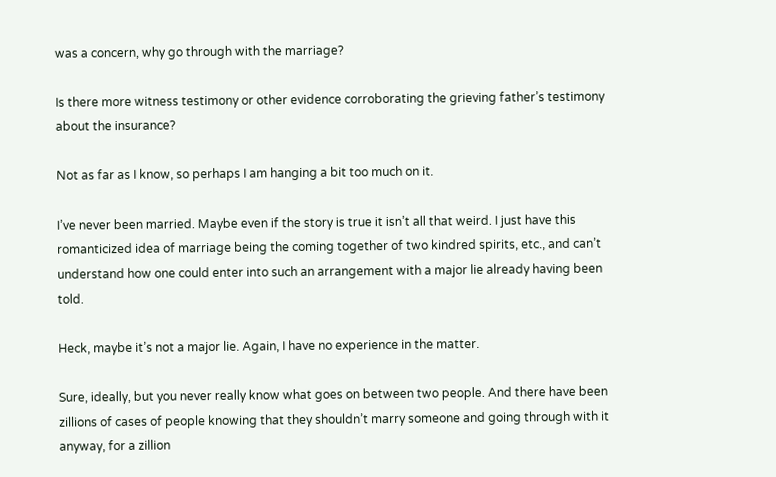was a concern, why go through with the marriage?

Is there more witness testimony or other evidence corroborating the grieving father’s testimony about the insurance?

Not as far as I know, so perhaps I am hanging a bit too much on it.

I’ve never been married. Maybe even if the story is true it isn’t all that weird. I just have this romanticized idea of marriage being the coming together of two kindred spirits, etc., and can’t understand how one could enter into such an arrangement with a major lie already having been told.

Heck, maybe it’s not a major lie. Again, I have no experience in the matter.

Sure, ideally, but you never really know what goes on between two people. And there have been zillions of cases of people knowing that they shouldn’t marry someone and going through with it anyway, for a zillion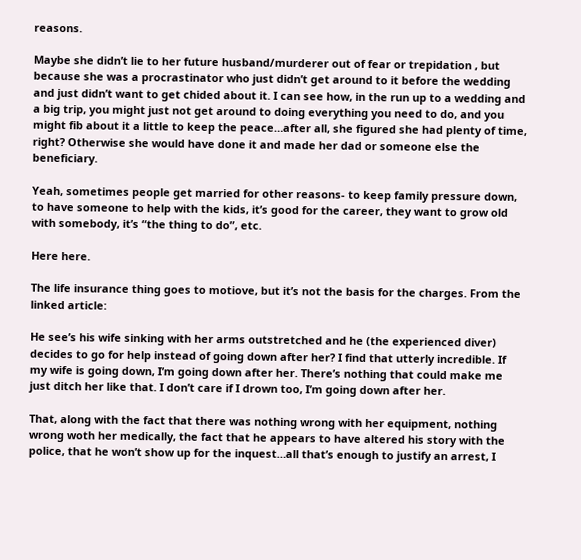reasons.

Maybe she didn’t lie to her future husband/murderer out of fear or trepidation , but because she was a procrastinator who just didn’t get around to it before the wedding and just didn’t want to get chided about it. I can see how, in the run up to a wedding and a big trip, you might just not get around to doing everything you need to do, and you might fib about it a little to keep the peace…after all, she figured she had plenty of time, right? Otherwise she would have done it and made her dad or someone else the beneficiary.

Yeah, sometimes people get married for other reasons- to keep family pressure down, to have someone to help with the kids, it’s good for the career, they want to grow old with somebody, it’s “the thing to do”, etc.

Here here.

The life insurance thing goes to motiove, but it’s not the basis for the charges. From the linked article:

He see’s his wife sinking with her arms outstretched and he (the experienced diver) decides to go for help instead of going down after her? I find that utterly incredible. If my wife is going down, I’m going down after her. There’s nothing that could make me just ditch her like that. I don’t care if I drown too, I’m going down after her.

That, along with the fact that there was nothing wrong with her equipment, nothing wrong woth her medically, the fact that he appears to have altered his story with the police, that he won’t show up for the inquest…all that’s enough to justify an arrest, I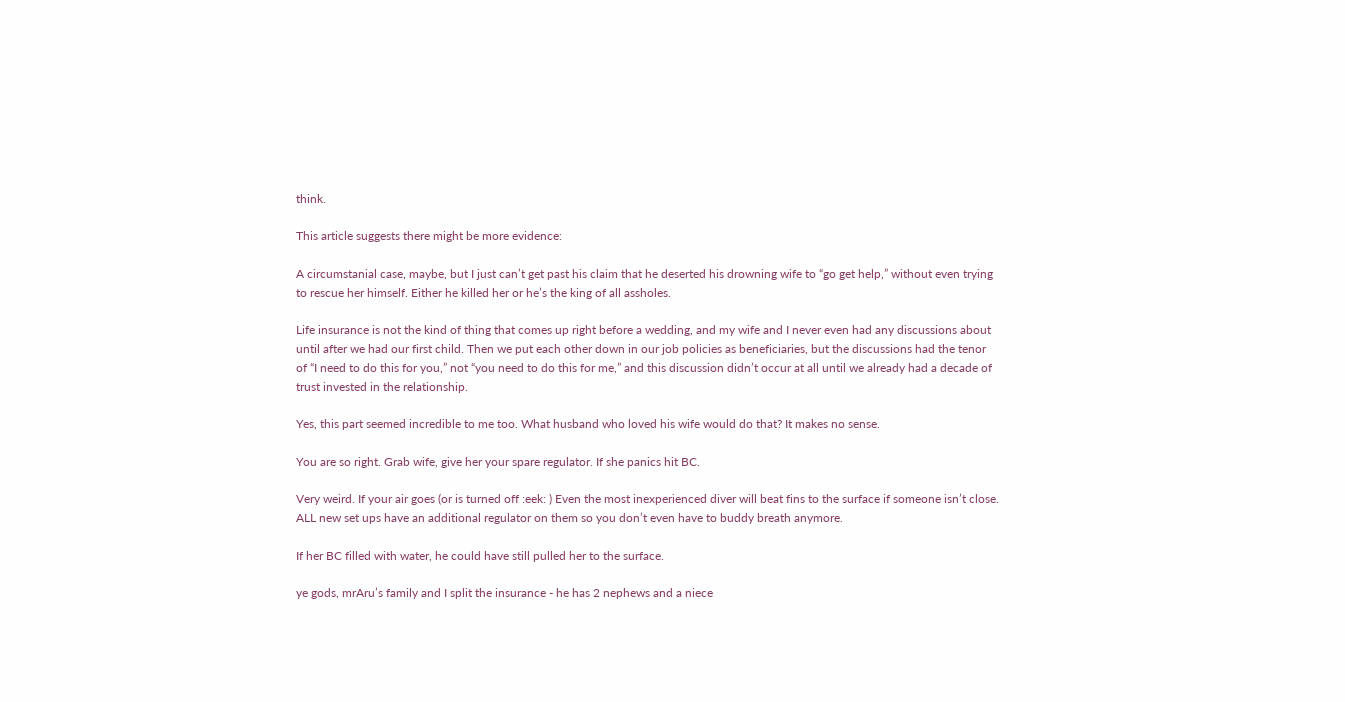think.

This article suggests there might be more evidence:

A circumstanial case, maybe, but I just can’t get past his claim that he deserted his drowning wife to “go get help,” without even trying to rescue her himself. Either he killed her or he’s the king of all assholes.

Life insurance is not the kind of thing that comes up right before a wedding, and my wife and I never even had any discussions about until after we had our first child. Then we put each other down in our job policies as beneficiaries, but the discussions had the tenor of “I need to do this for you,” not “you need to do this for me,” and this discussion didn’t occur at all until we already had a decade of trust invested in the relationship.

Yes, this part seemed incredible to me too. What husband who loved his wife would do that? It makes no sense.

You are so right. Grab wife, give her your spare regulator. If she panics hit BC.

Very weird. If your air goes (or is turned off :eek: ) Even the most inexperienced diver will beat fins to the surface if someone isn’t close. ALL new set ups have an additional regulator on them so you don’t even have to buddy breath anymore.

If her BC filled with water, he could have still pulled her to the surface.

ye gods, mrAru’s family and I split the insurance - he has 2 nephews and a niece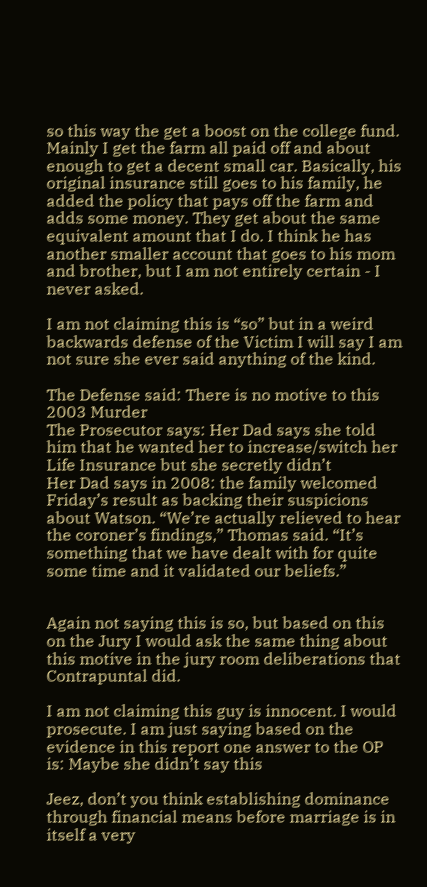so this way the get a boost on the college fund. Mainly I get the farm all paid off and about enough to get a decent small car. Basically, his original insurance still goes to his family, he added the policy that pays off the farm and adds some money. They get about the same equivalent amount that I do. I think he has another smaller account that goes to his mom and brother, but I am not entirely certain - I never asked.

I am not claiming this is “so” but in a weird backwards defense of the Victim I will say I am not sure she ever said anything of the kind.

The Defense said: There is no motive to this 2003 Murder
The Prosecutor says: Her Dad says she told him that he wanted her to increase/switch her Life Insurance but she secretly didn’t
Her Dad says in 2008: the family welcomed Friday’s result as backing their suspicions about Watson. “We’re actually relieved to hear the coroner’s findings,” Thomas said. “It’s something that we have dealt with for quite some time and it validated our beliefs.”


Again not saying this is so, but based on this on the Jury I would ask the same thing about this motive in the jury room deliberations that Contrapuntal did.

I am not claiming this guy is innocent. I would prosecute. I am just saying based on the evidence in this report one answer to the OP is: Maybe she didn’t say this

Jeez, don’t you think establishing dominance through financial means before marriage is in itself a very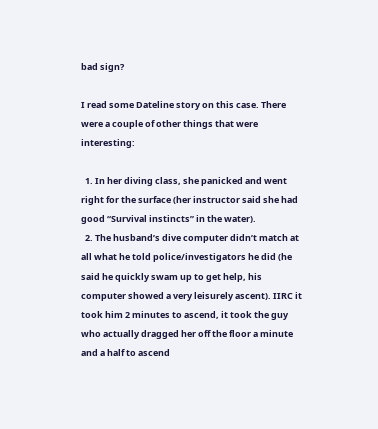bad sign?

I read some Dateline story on this case. There were a couple of other things that were interesting:

  1. In her diving class, she panicked and went right for the surface (her instructor said she had good “Survival instincts” in the water).
  2. The husband’s dive computer didn’t match at all what he told police/investigators he did (he said he quickly swam up to get help, his computer showed a very leisurely ascent). IIRC it took him 2 minutes to ascend, it took the guy who actually dragged her off the floor a minute and a half to ascend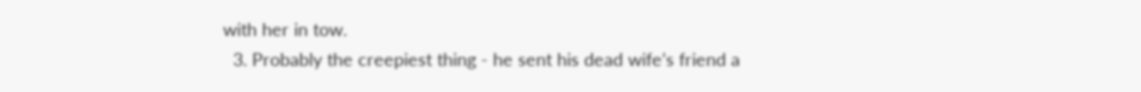with her in tow.
  3. Probably the creepiest thing - he sent his dead wife’s friend a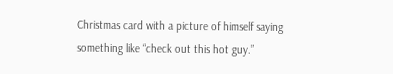Christmas card with a picture of himself saying something like “check out this hot guy.”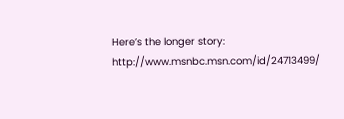Here’s the longer story: http://www.msnbc.msn.com/id/24713499/